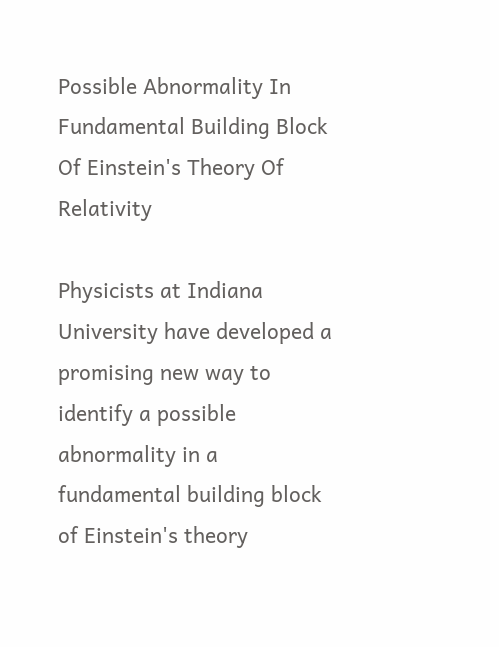Possible Abnormality In Fundamental Building Block Of Einstein's Theory Of Relativity

Physicists at Indiana University have developed a promising new way to identify a possible abnormality in a fundamental building block of Einstein's theory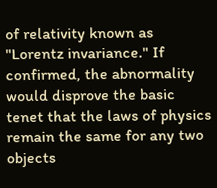of relativity known as "Lorentz invariance." If confirmed, the abnormality would disprove the basic tenet that the laws of physics remain the same for any two objects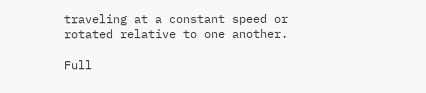traveling at a constant speed or rotated relative to one another.

Full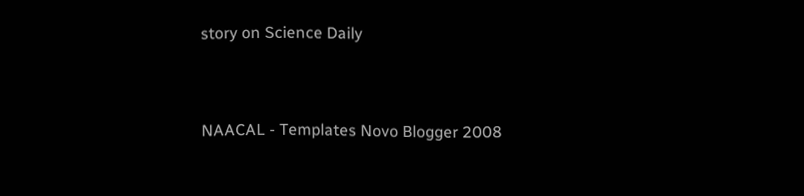story on Science Daily



NAACAL - Templates Novo Blogger 2008